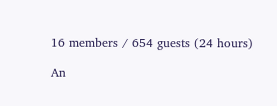16 members / 654 guests (24 hours)

An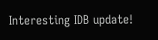Interesting IDB update!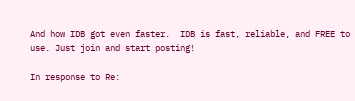And how IDB got even faster.  IDB is fast, reliable, and FREE to use. Just join and start posting!

In response to Re: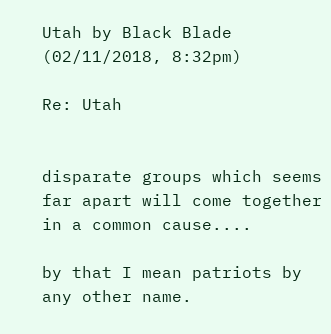Utah by Black Blade (02/11/2018, 8:32pm)

Re: Utah


disparate groups which seems far apart will come together in a common cause....

by that I mean patriots by any other name.